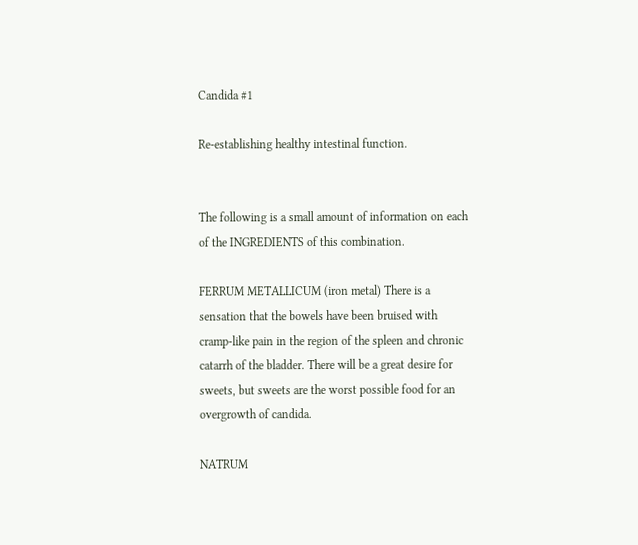Candida #1

Re-establishing healthy intestinal function.


The following is a small amount of information on each of the INGREDIENTS of this combination.

FERRUM METALLICUM (iron metal) There is a sensation that the bowels have been bruised with cramp-like pain in the region of the spleen and chronic catarrh of the bladder. There will be a great desire for sweets, but sweets are the worst possible food for an overgrowth of candida.

NATRUM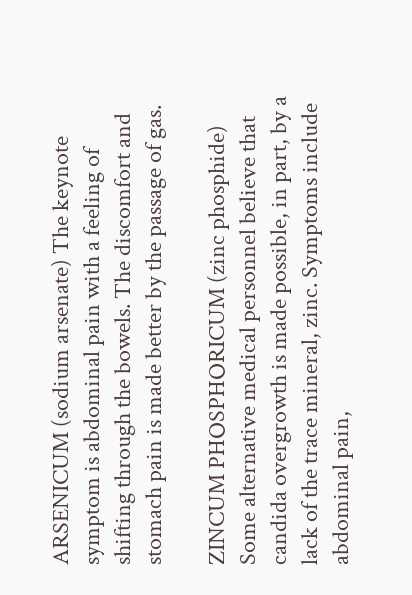ARSENICUM (sodium arsenate) The keynote symptom is abdominal pain with a feeling of shifting through the bowels. The discomfort and stomach pain is made better by the passage of gas.

ZINCUM PHOSPHORICUM (zinc phosphide) Some alternative medical personnel believe that candida overgrowth is made possible, in part, by a lack of the trace mineral, zinc. Symptoms include abdominal pain,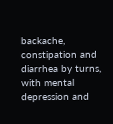backache, constipation and diarrhea by turns, with mental depression and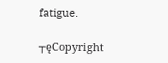fatigue.

┬ęCopyright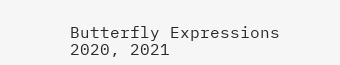Butterfly Expressions 2020, 2021